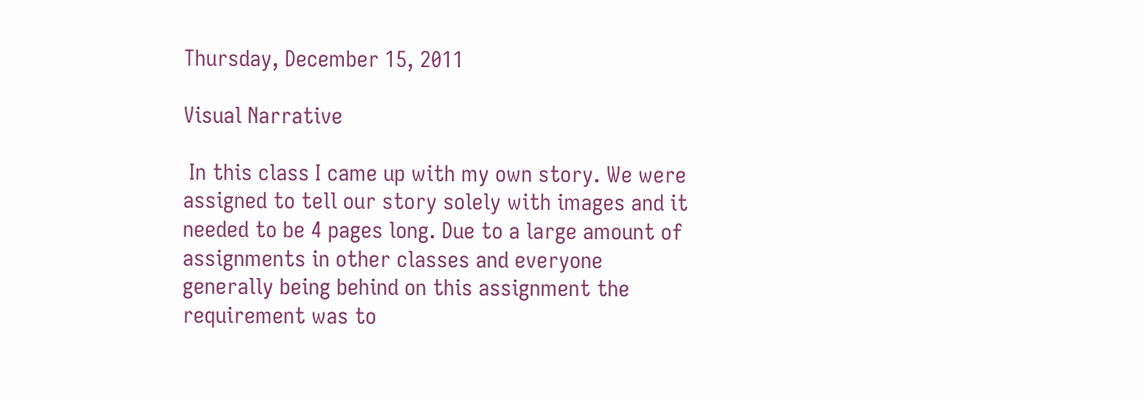Thursday, December 15, 2011

Visual Narrative

 In this class I came up with my own story. We were assigned to tell our story solely with images and it needed to be 4 pages long. Due to a large amount of assignments in other classes and everyone generally being behind on this assignment the requirement was to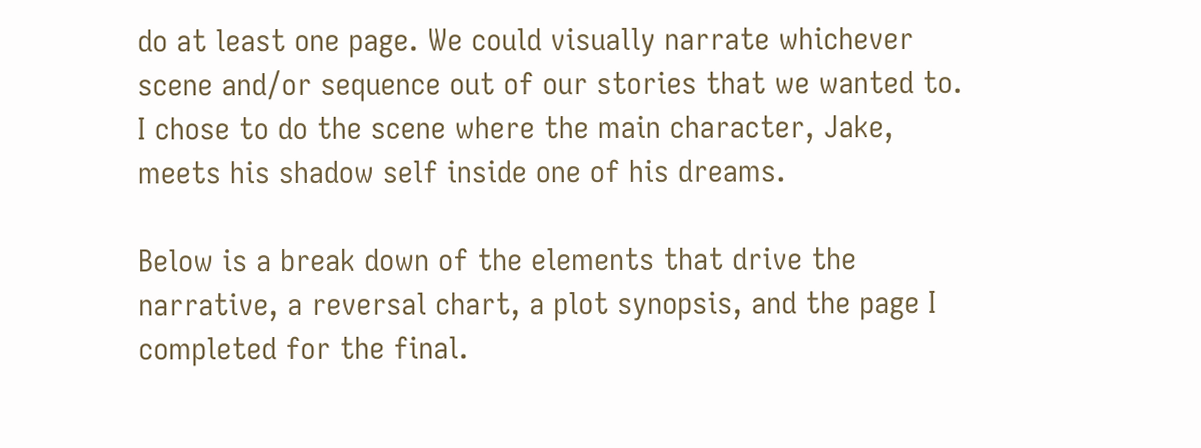do at least one page. We could visually narrate whichever scene and/or sequence out of our stories that we wanted to. I chose to do the scene where the main character, Jake, meets his shadow self inside one of his dreams.

Below is a break down of the elements that drive the narrative, a reversal chart, a plot synopsis, and the page I completed for the final.